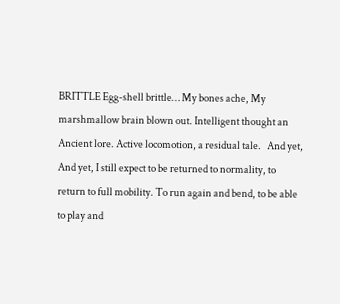BRITTLE Egg-shell brittle… My bones ache, My marshmallow brain blown out. Intelligent thought an Ancient lore. Active locomotion, a residual tale.   And yet, And yet, I still expect to be returned to normality, to return to full mobility. To run again and bend, to be able to play and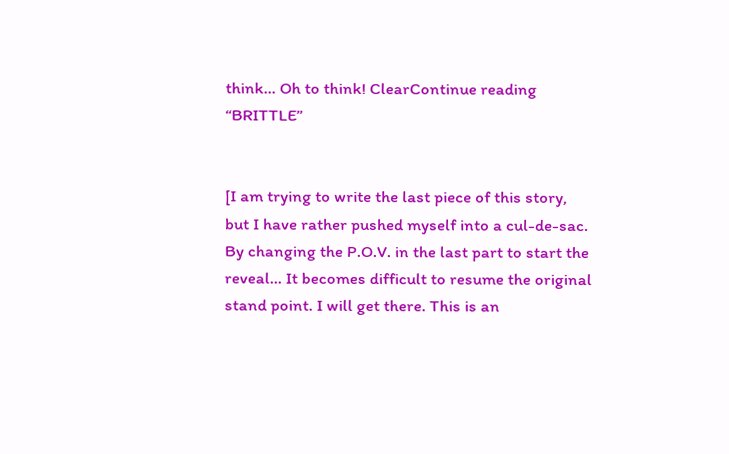think… Oh to think! ClearContinue reading “BRITTLE”


[I am trying to write the last piece of this story, but I have rather pushed myself into a cul-de-sac. By changing the P.O.V. in the last part to start the reveal… It becomes difficult to resume the original stand point. I will get there. This is an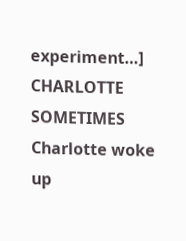experiment…] CHARLOTTE SOMETIMES Charlotte woke up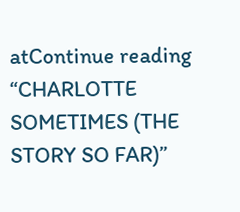atContinue reading “CHARLOTTE SOMETIMES (THE STORY SO FAR)”